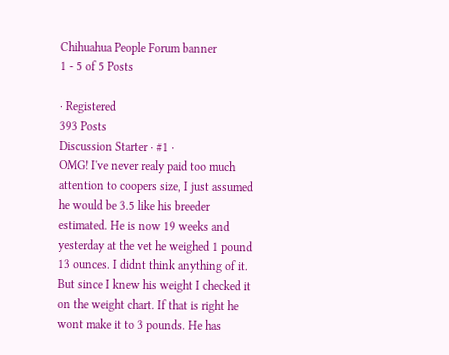Chihuahua People Forum banner
1 - 5 of 5 Posts

· Registered
393 Posts
Discussion Starter · #1 ·
OMG! I've never realy paid too much attention to coopers size, I just assumed he would be 3.5 like his breeder estimated. He is now 19 weeks and yesterday at the vet he weighed 1 pound 13 ounces. I didnt think anything of it. But since I knew his weight I checked it on the weight chart. If that is right he wont make it to 3 pounds. He has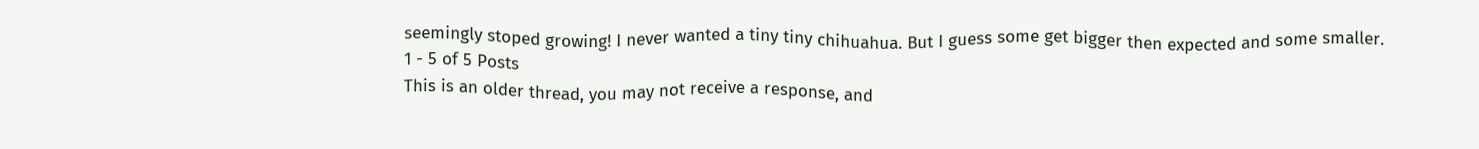seemingly stoped growing! I never wanted a tiny tiny chihuahua. But I guess some get bigger then expected and some smaller.
1 - 5 of 5 Posts
This is an older thread, you may not receive a response, and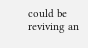could be reviving an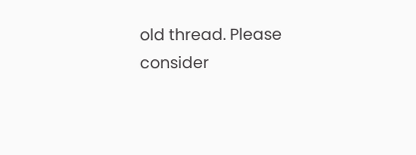old thread. Please consider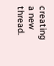creating a new thread.